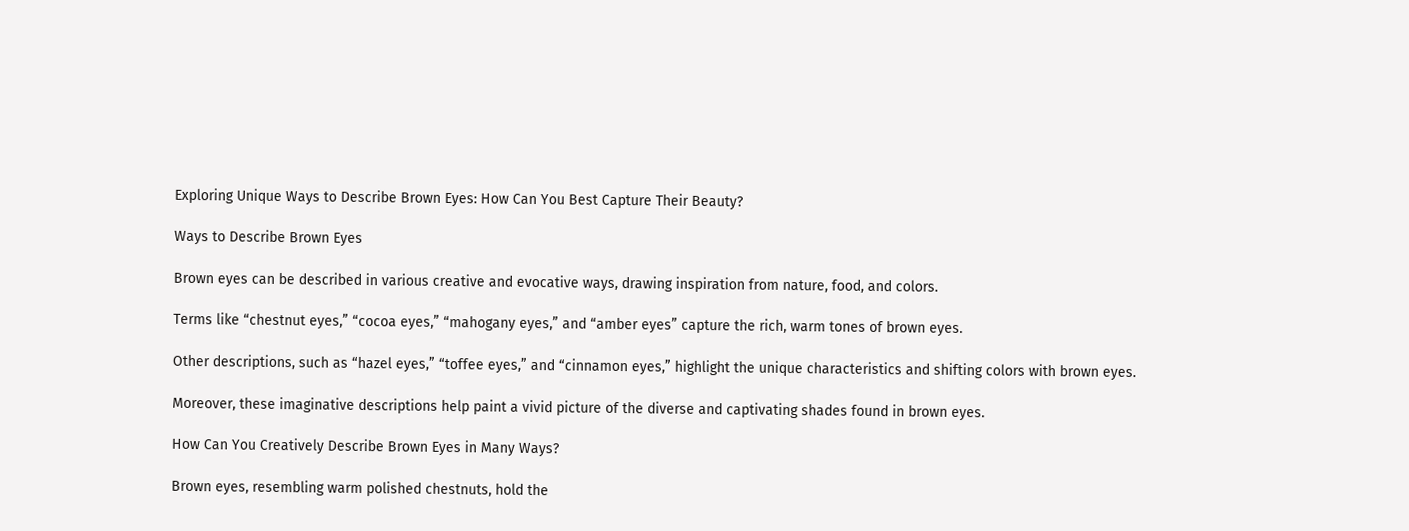Exploring Unique Ways to Describe Brown Eyes: How Can You Best Capture Their Beauty?

Ways to Describe Brown Eyes

Brown eyes can be described in various creative and evocative ways, drawing inspiration from nature, food, and colors.

Terms like “chestnut eyes,” “cocoa eyes,” “mahogany eyes,” and “amber eyes” capture the rich, warm tones of brown eyes.

Other descriptions, such as “hazel eyes,” “toffee eyes,” and “cinnamon eyes,” highlight the unique characteristics and shifting colors with brown eyes.

Moreover, these imaginative descriptions help paint a vivid picture of the diverse and captivating shades found in brown eyes.

How Can You Creatively Describe Brown Eyes in Many Ways?

Brown eyes, resembling warm polished chestnuts, hold the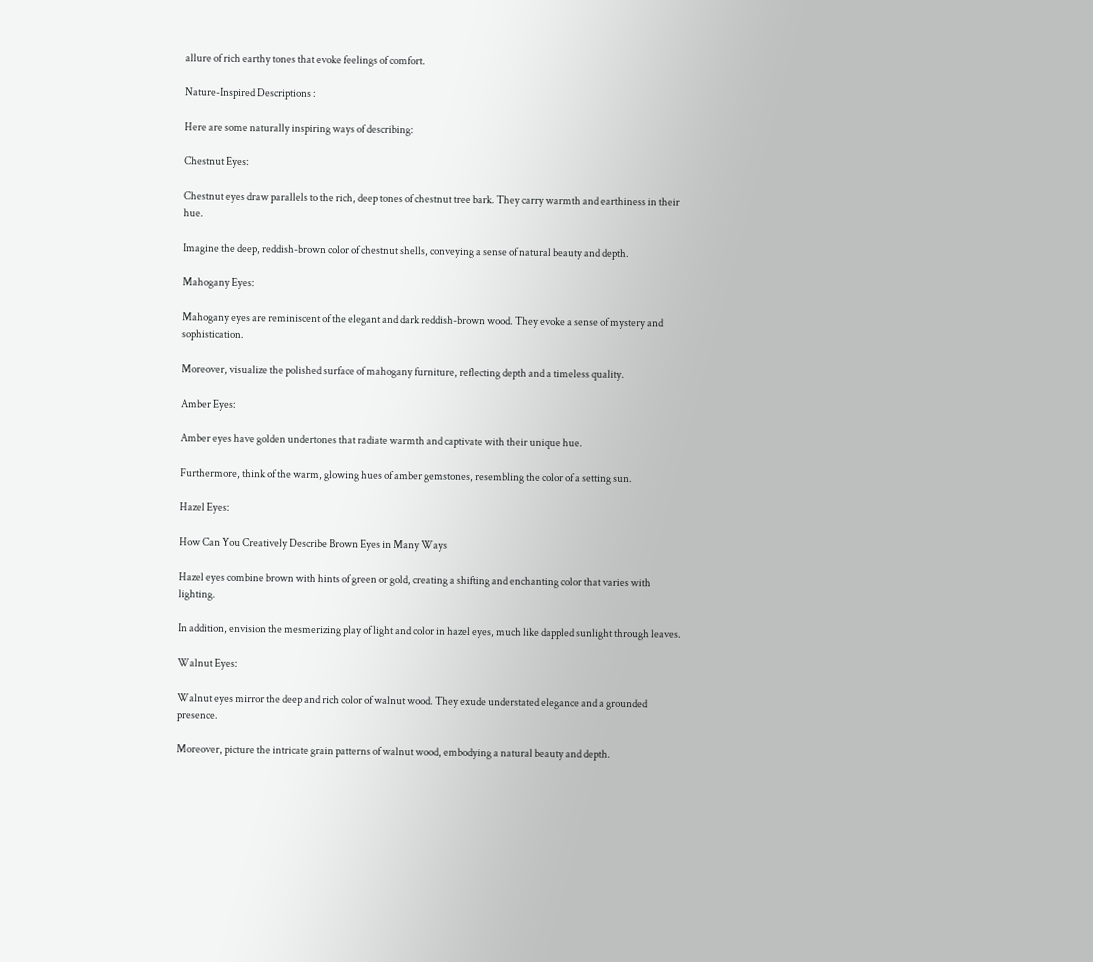allure of rich earthy tones that evoke feelings of comfort.

Nature-Inspired Descriptions :

Here are some naturally inspiring ways of describing:

Chestnut Eyes:

Chestnut eyes draw parallels to the rich, deep tones of chestnut tree bark. They carry warmth and earthiness in their hue.

Imagine the deep, reddish-brown color of chestnut shells, conveying a sense of natural beauty and depth.

Mahogany Eyes:

Mahogany eyes are reminiscent of the elegant and dark reddish-brown wood. They evoke a sense of mystery and sophistication.

Moreover, visualize the polished surface of mahogany furniture, reflecting depth and a timeless quality.

Amber Eyes:

Amber eyes have golden undertones that radiate warmth and captivate with their unique hue.

Furthermore, think of the warm, glowing hues of amber gemstones, resembling the color of a setting sun.

Hazel Eyes:

How Can You Creatively Describe Brown Eyes in Many Ways

Hazel eyes combine brown with hints of green or gold, creating a shifting and enchanting color that varies with lighting.

In addition, envision the mesmerizing play of light and color in hazel eyes, much like dappled sunlight through leaves.

Walnut Eyes:

Walnut eyes mirror the deep and rich color of walnut wood. They exude understated elegance and a grounded presence.

Moreover, picture the intricate grain patterns of walnut wood, embodying a natural beauty and depth.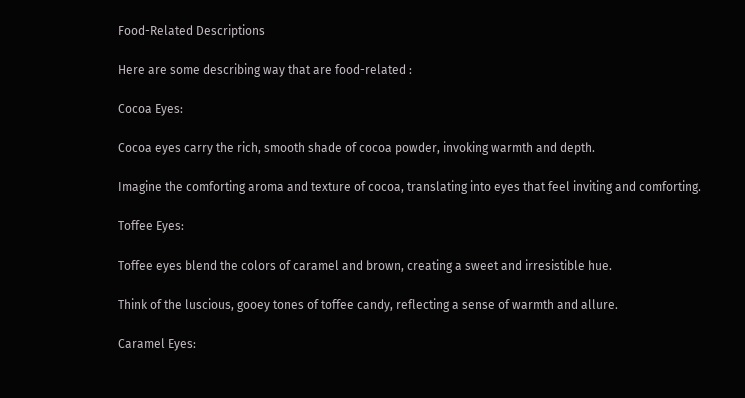Food-Related Descriptions

Here are some describing way that are food-related :

Cocoa Eyes:

Cocoa eyes carry the rich, smooth shade of cocoa powder, invoking warmth and depth.

Imagine the comforting aroma and texture of cocoa, translating into eyes that feel inviting and comforting.

Toffee Eyes:

Toffee eyes blend the colors of caramel and brown, creating a sweet and irresistible hue.

Think of the luscious, gooey tones of toffee candy, reflecting a sense of warmth and allure.

Caramel Eyes: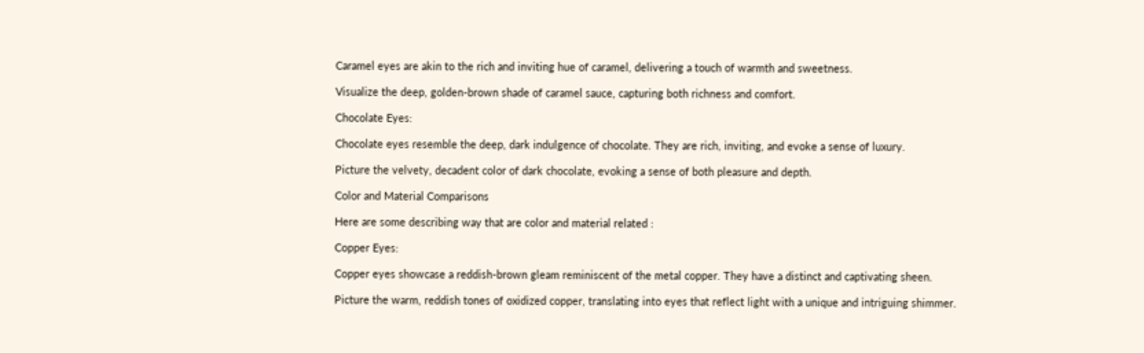Caramel eyes are akin to the rich and inviting hue of caramel, delivering a touch of warmth and sweetness.

Visualize the deep, golden-brown shade of caramel sauce, capturing both richness and comfort.

Chocolate Eyes:

Chocolate eyes resemble the deep, dark indulgence of chocolate. They are rich, inviting, and evoke a sense of luxury.

Picture the velvety, decadent color of dark chocolate, evoking a sense of both pleasure and depth.

Color and Material Comparisons

Here are some describing way that are color and material related :

Copper Eyes:

Copper eyes showcase a reddish-brown gleam reminiscent of the metal copper. They have a distinct and captivating sheen.

Picture the warm, reddish tones of oxidized copper, translating into eyes that reflect light with a unique and intriguing shimmer.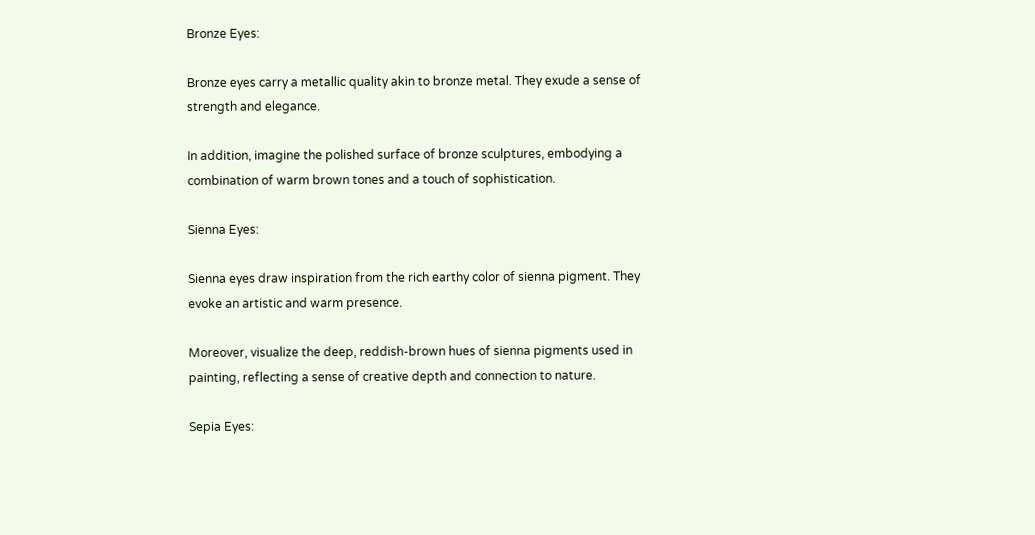Bronze Eyes:

Bronze eyes carry a metallic quality akin to bronze metal. They exude a sense of strength and elegance.

In addition, imagine the polished surface of bronze sculptures, embodying a combination of warm brown tones and a touch of sophistication.

Sienna Eyes:

Sienna eyes draw inspiration from the rich earthy color of sienna pigment. They evoke an artistic and warm presence.

Moreover, visualize the deep, reddish-brown hues of sienna pigments used in painting, reflecting a sense of creative depth and connection to nature.

Sepia Eyes: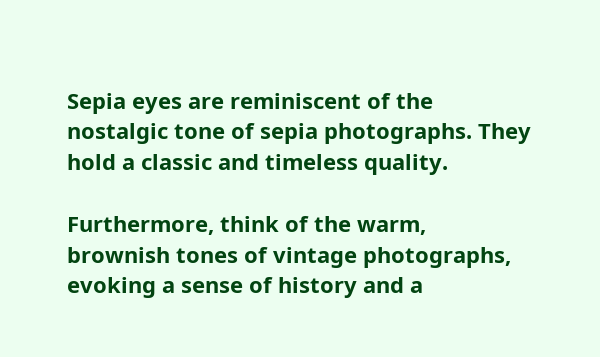Sepia eyes are reminiscent of the nostalgic tone of sepia photographs. They hold a classic and timeless quality.

Furthermore, think of the warm, brownish tones of vintage photographs, evoking a sense of history and a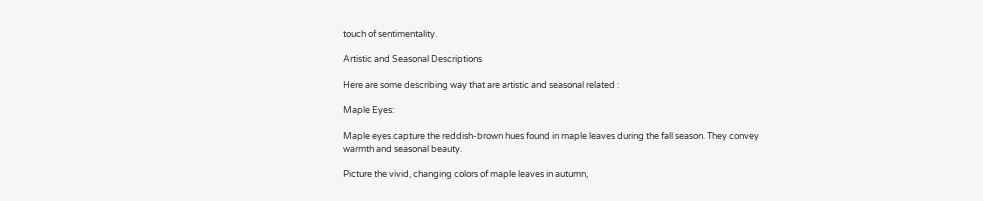touch of sentimentality.

Artistic and Seasonal Descriptions

Here are some describing way that are artistic and seasonal related :

Maple Eyes:

Maple eyes capture the reddish-brown hues found in maple leaves during the fall season. They convey warmth and seasonal beauty.

Picture the vivid, changing colors of maple leaves in autumn,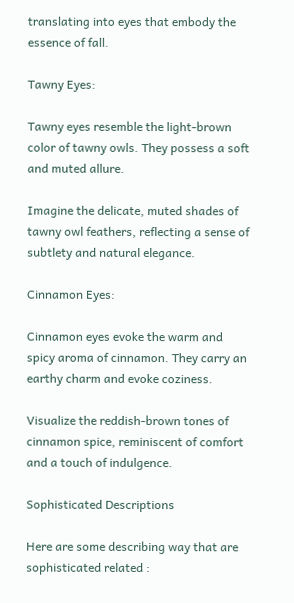translating into eyes that embody the essence of fall.

Tawny Eyes:

Tawny eyes resemble the light-brown color of tawny owls. They possess a soft and muted allure.

Imagine the delicate, muted shades of tawny owl feathers, reflecting a sense of subtlety and natural elegance.

Cinnamon Eyes:

Cinnamon eyes evoke the warm and spicy aroma of cinnamon. They carry an earthy charm and evoke coziness.

Visualize the reddish-brown tones of cinnamon spice, reminiscent of comfort and a touch of indulgence.

Sophisticated Descriptions

Here are some describing way that are sophisticated related :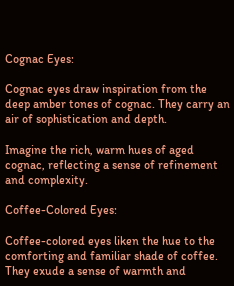Cognac Eyes:

Cognac eyes draw inspiration from the deep amber tones of cognac. They carry an air of sophistication and depth.

Imagine the rich, warm hues of aged cognac, reflecting a sense of refinement and complexity.

Coffee-Colored Eyes:

Coffee-colored eyes liken the hue to the comforting and familiar shade of coffee. They exude a sense of warmth and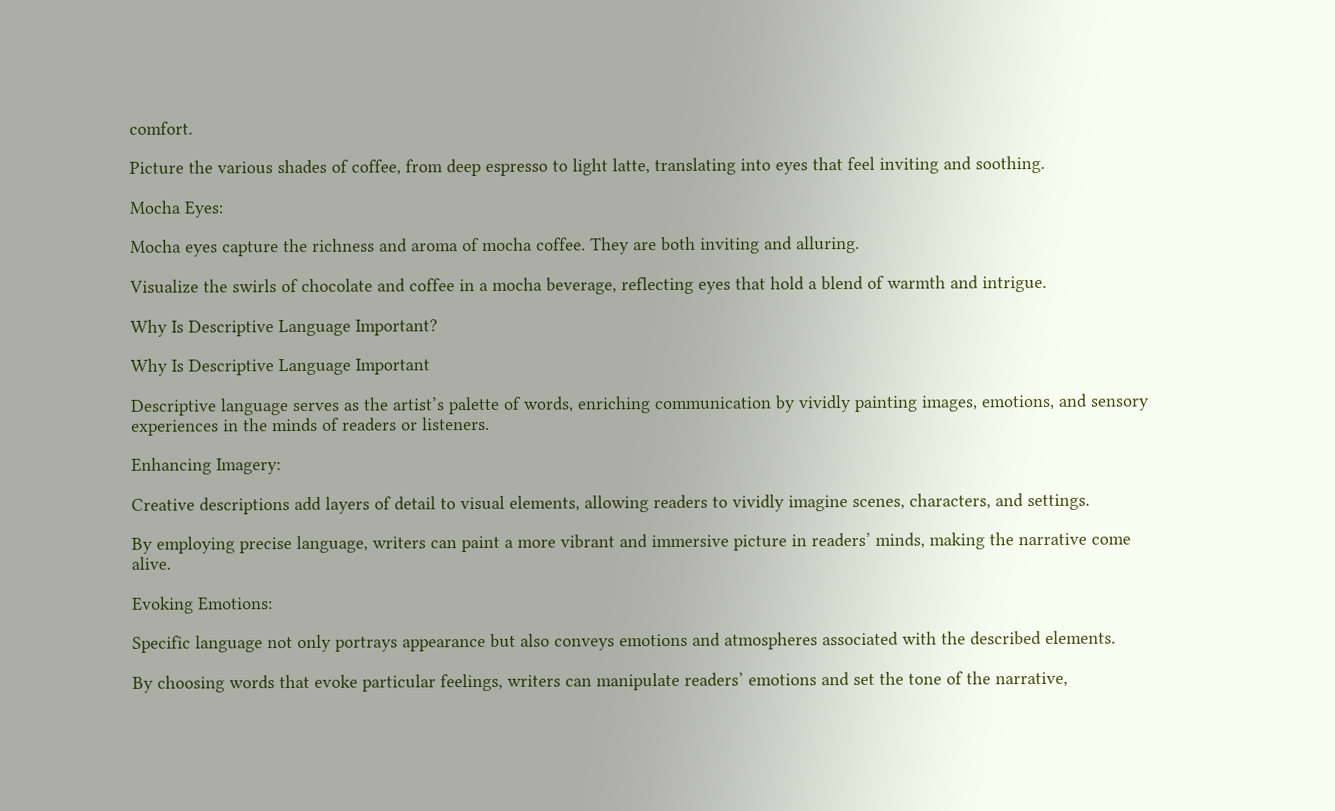comfort.

Picture the various shades of coffee, from deep espresso to light latte, translating into eyes that feel inviting and soothing.

Mocha Eyes:

Mocha eyes capture the richness and aroma of mocha coffee. They are both inviting and alluring.

Visualize the swirls of chocolate and coffee in a mocha beverage, reflecting eyes that hold a blend of warmth and intrigue.

Why Is Descriptive Language Important?

Why Is Descriptive Language Important

Descriptive language serves as the artist’s palette of words, enriching communication by vividly painting images, emotions, and sensory experiences in the minds of readers or listeners.

Enhancing Imagery:

Creative descriptions add layers of detail to visual elements, allowing readers to vividly imagine scenes, characters, and settings.

By employing precise language, writers can paint a more vibrant and immersive picture in readers’ minds, making the narrative come alive.

Evoking Emotions:

Specific language not only portrays appearance but also conveys emotions and atmospheres associated with the described elements.

By choosing words that evoke particular feelings, writers can manipulate readers’ emotions and set the tone of the narrative,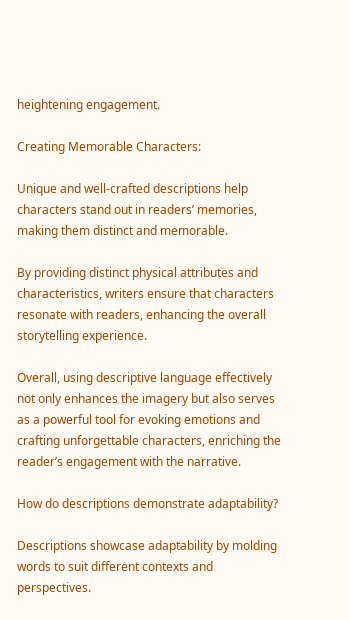heightening engagement.

Creating Memorable Characters:

Unique and well-crafted descriptions help characters stand out in readers’ memories, making them distinct and memorable.

By providing distinct physical attributes and characteristics, writers ensure that characters resonate with readers, enhancing the overall storytelling experience.

Overall, using descriptive language effectively not only enhances the imagery but also serves as a powerful tool for evoking emotions and crafting unforgettable characters, enriching the reader’s engagement with the narrative.

How do descriptions demonstrate adaptability?

Descriptions showcase adaptability by molding words to suit different contexts and perspectives.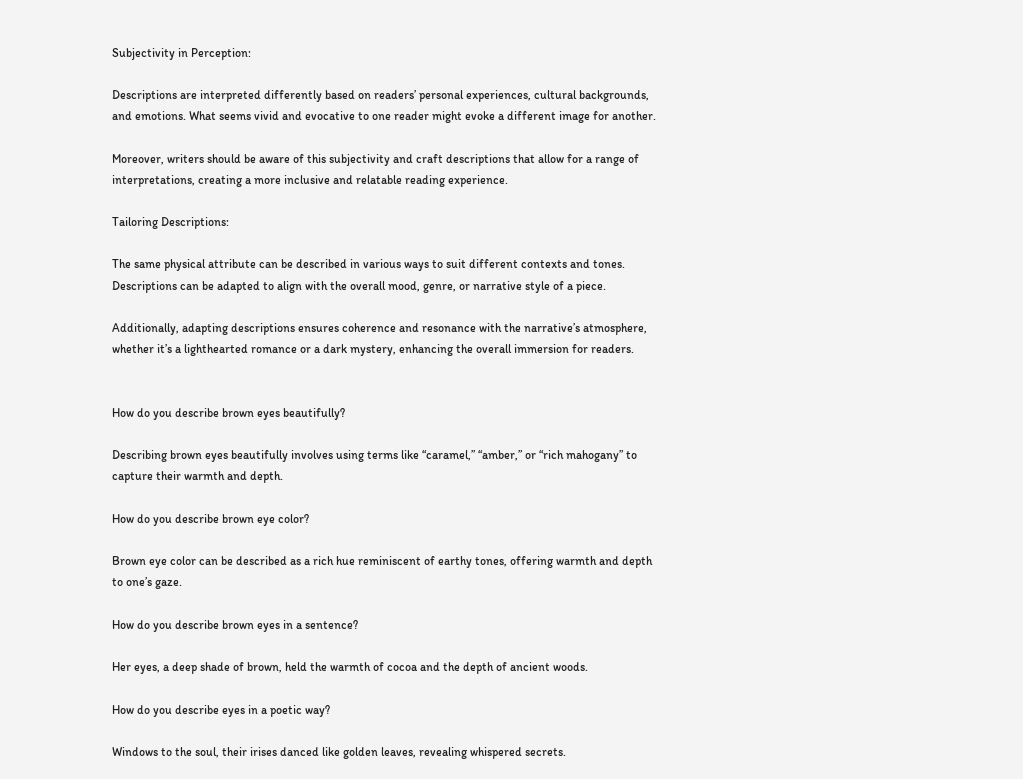Subjectivity in Perception:

Descriptions are interpreted differently based on readers’ personal experiences, cultural backgrounds, and emotions. What seems vivid and evocative to one reader might evoke a different image for another.

Moreover, writers should be aware of this subjectivity and craft descriptions that allow for a range of interpretations, creating a more inclusive and relatable reading experience.

Tailoring Descriptions:

The same physical attribute can be described in various ways to suit different contexts and tones. Descriptions can be adapted to align with the overall mood, genre, or narrative style of a piece.

Additionally, adapting descriptions ensures coherence and resonance with the narrative’s atmosphere, whether it’s a lighthearted romance or a dark mystery, enhancing the overall immersion for readers.


How do you describe brown eyes beautifully?

Describing brown eyes beautifully involves using terms like “caramel,” “amber,” or “rich mahogany” to capture their warmth and depth.

How do you describe brown eye color?

Brown eye color can be described as a rich hue reminiscent of earthy tones, offering warmth and depth to one’s gaze.

How do you describe brown eyes in a sentence?

Her eyes, a deep shade of brown, held the warmth of cocoa and the depth of ancient woods.

How do you describe eyes in a poetic way?

Windows to the soul, their irises danced like golden leaves, revealing whispered secrets.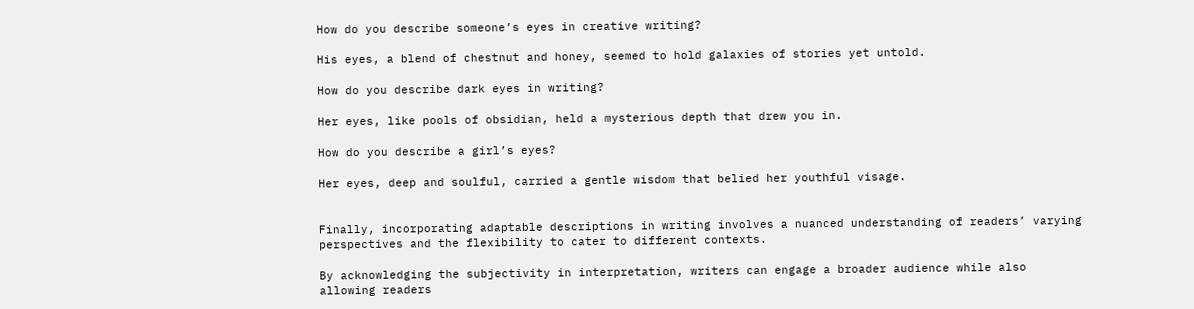How do you describe someone’s eyes in creative writing?

His eyes, a blend of chestnut and honey, seemed to hold galaxies of stories yet untold.

How do you describe dark eyes in writing?

Her eyes, like pools of obsidian, held a mysterious depth that drew you in.

How do you describe a girl’s eyes?

Her eyes, deep and soulful, carried a gentle wisdom that belied her youthful visage.


Finally, incorporating adaptable descriptions in writing involves a nuanced understanding of readers’ varying perspectives and the flexibility to cater to different contexts.

By acknowledging the subjectivity in interpretation, writers can engage a broader audience while also allowing readers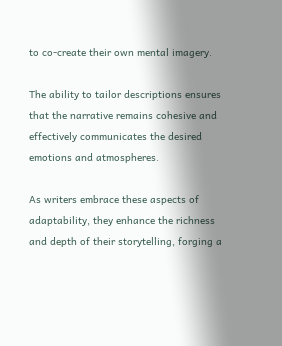to co-create their own mental imagery.

The ability to tailor descriptions ensures that the narrative remains cohesive and effectively communicates the desired emotions and atmospheres.

As writers embrace these aspects of adaptability, they enhance the richness and depth of their storytelling, forging a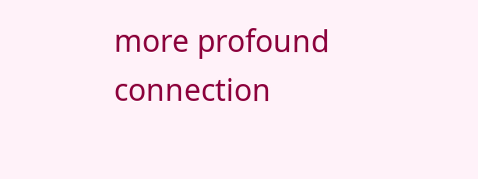more profound connection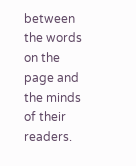between the words on the page and the minds of their readers.